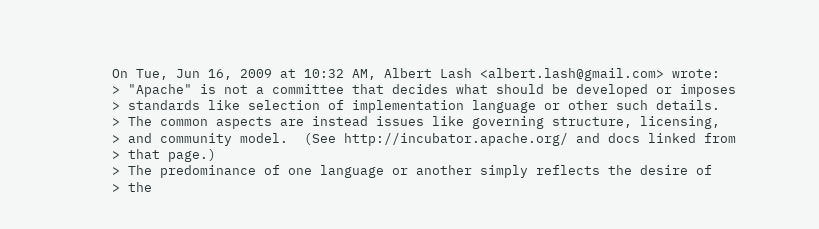On Tue, Jun 16, 2009 at 10:32 AM, Albert Lash <albert.lash@gmail.com> wrote:
> "Apache" is not a committee that decides what should be developed or imposes
> standards like selection of implementation language or other such details.
> The common aspects are instead issues like governing structure, licensing,
> and community model.  (See http://incubator.apache.org/ and docs linked from
> that page.)
> The predominance of one language or another simply reflects the desire of
> the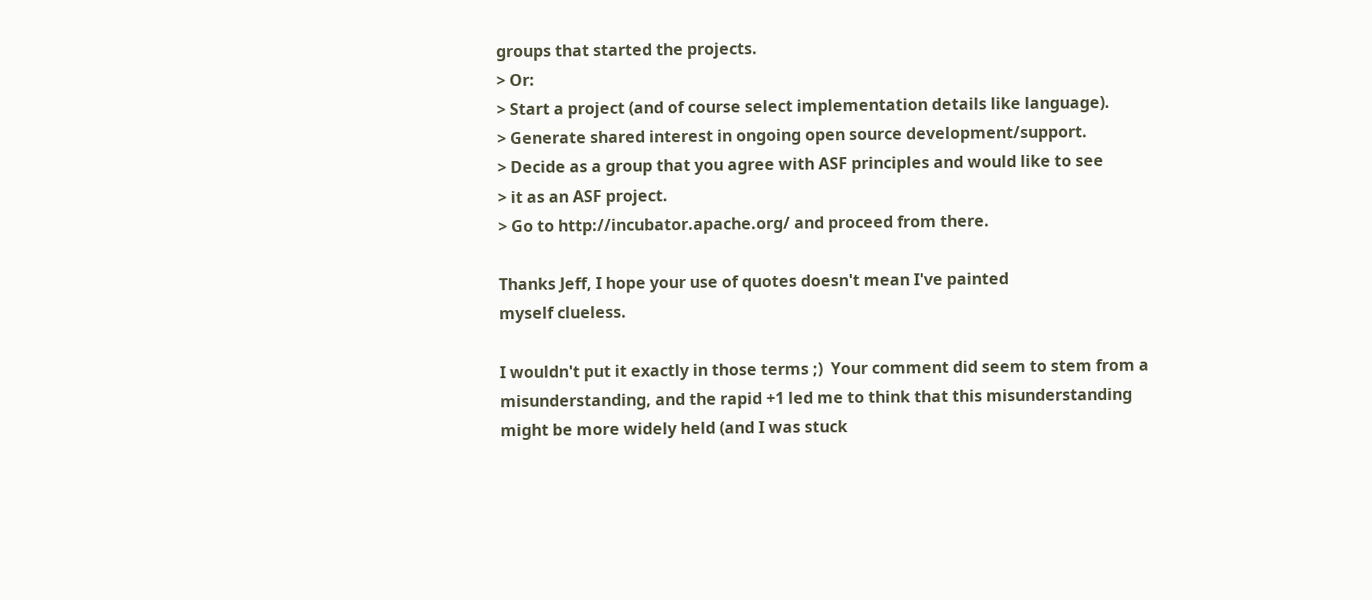groups that started the projects.
> Or:
> Start a project (and of course select implementation details like language).
> Generate shared interest in ongoing open source development/support.
> Decide as a group that you agree with ASF principles and would like to see
> it as an ASF project.
> Go to http://incubator.apache.org/ and proceed from there.

Thanks Jeff, I hope your use of quotes doesn't mean I've painted
myself clueless.

I wouldn't put it exactly in those terms ;)  Your comment did seem to stem from a misunderstanding, and the rapid +1 led me to think that this misunderstanding might be more widely held (and I was stuck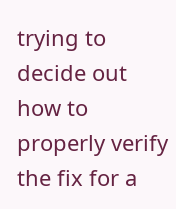trying to decide out how to properly verify the fix for a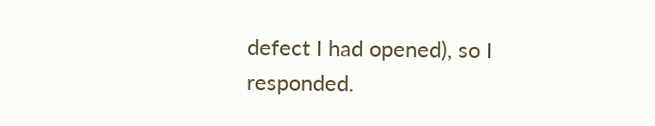defect I had opened), so I responded.